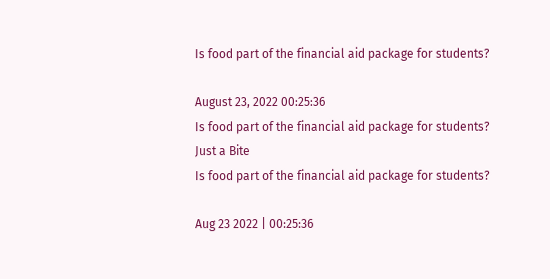Is food part of the financial aid package for students?

August 23, 2022 00:25:36
Is food part of the financial aid package for students?
Just a Bite
Is food part of the financial aid package for students?

Aug 23 2022 | 00:25:36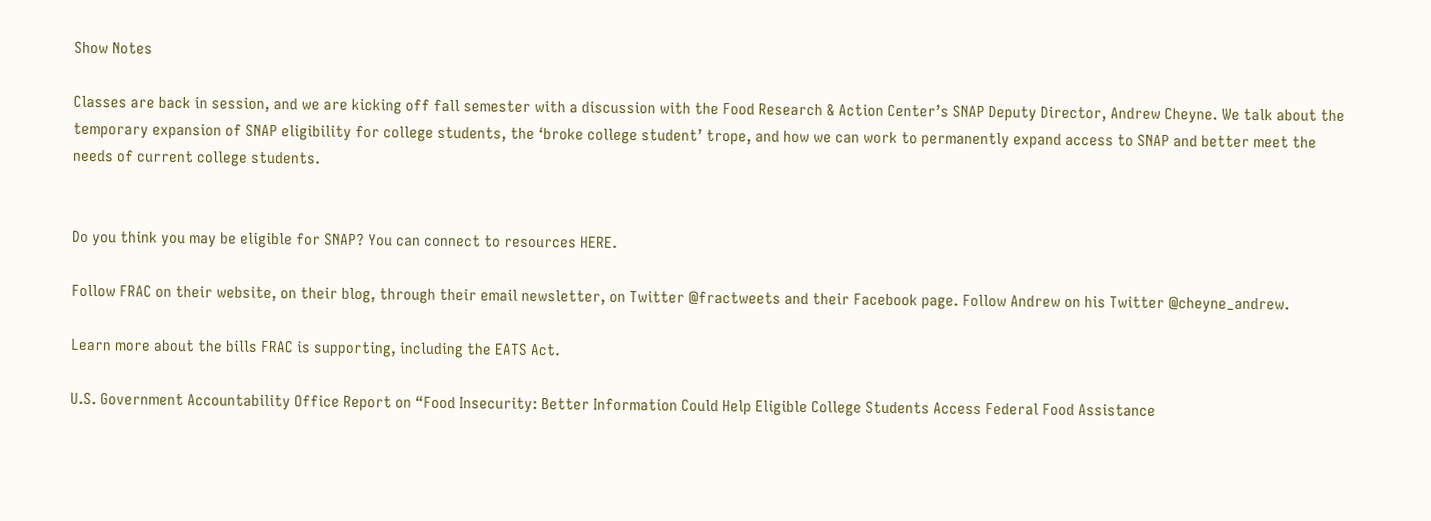Show Notes

Classes are back in session, and we are kicking off fall semester with a discussion with the Food Research & Action Center’s SNAP Deputy Director, Andrew Cheyne. We talk about the temporary expansion of SNAP eligibility for college students, the ‘broke college student’ trope, and how we can work to permanently expand access to SNAP and better meet the needs of current college students.


Do you think you may be eligible for SNAP? You can connect to resources HERE.

Follow FRAC on their website, on their blog, through their email newsletter, on Twitter @fractweets and their Facebook page. Follow Andrew on his Twitter @cheyne_andrew.

Learn more about the bills FRAC is supporting, including the EATS Act.

U.S. Government Accountability Office Report on “Food Insecurity: Better Information Could Help Eligible College Students Access Federal Food Assistance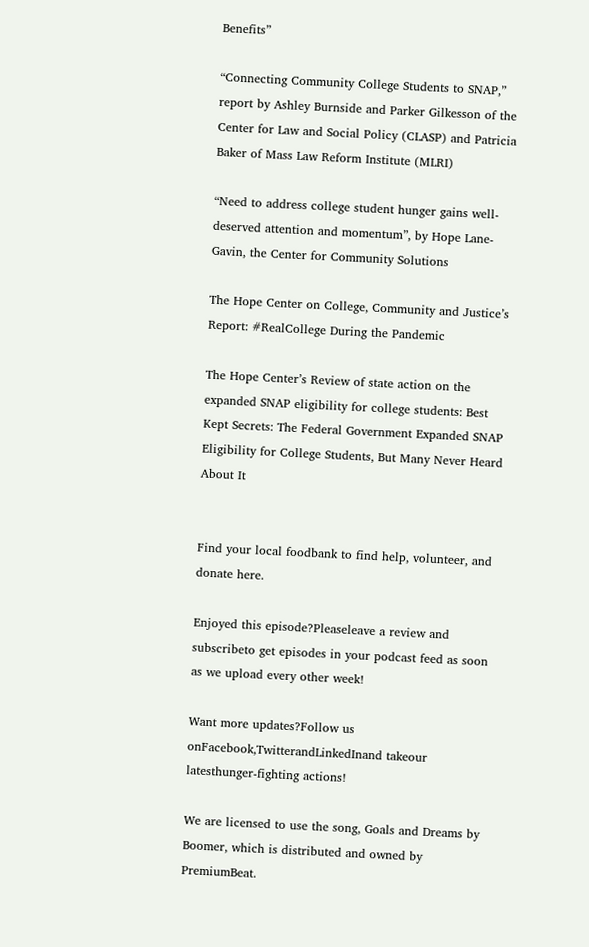Benefits”

“Connecting Community College Students to SNAP,” report by Ashley Burnside and Parker Gilkesson of the Center for Law and Social Policy (CLASP) and Patricia Baker of Mass Law Reform Institute (MLRI)

“Need to address college student hunger gains well-deserved attention and momentum”, by Hope Lane-Gavin, the Center for Community Solutions

The Hope Center on College, Community and Justice’s Report: #RealCollege During the Pandemic

The Hope Center’s Review of state action on the expanded SNAP eligibility for college students: Best Kept Secrets: The Federal Government Expanded SNAP Eligibility for College Students, But Many Never Heard About It


Find your local foodbank to find help, volunteer, and donate here.

Enjoyed this episode?Pleaseleave a review and subscribeto get episodes in your podcast feed as soon as we upload every other week!

Want more updates?Follow us onFacebook,TwitterandLinkedInand takeour latesthunger-fighting actions!

We are licensed to use the song, Goals and Dreams by Boomer, which is distributed and owned by PremiumBeat.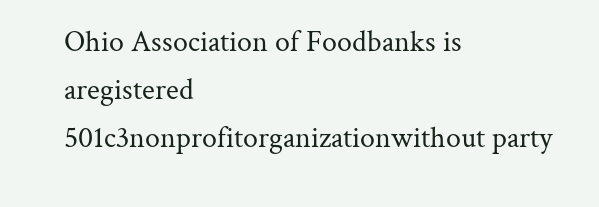Ohio Association of Foodbanks is aregistered 501c3nonprofitorganizationwithout party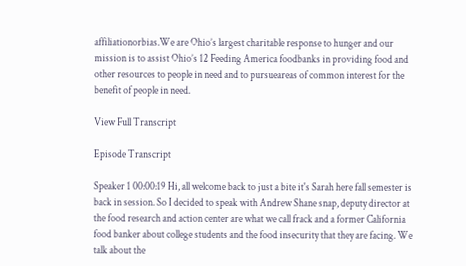affiliationorbias.We are Ohio’s largest charitable response to hunger and our mission is to assist Ohio’s 12 Feeding America foodbanks in providing food and other resources to people in need and to pursueareas of common interest for the benefit of people in need.

View Full Transcript

Episode Transcript

Speaker 1 00:00:19 Hi, all welcome back to just a bite it's Sarah here fall semester is back in session. So I decided to speak with Andrew Shane snap, deputy director at the food research and action center are what we call frack and a former California food banker about college students and the food insecurity that they are facing. We talk about the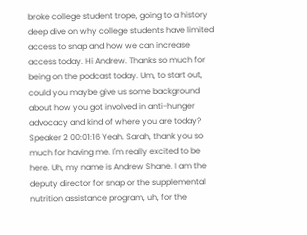broke college student trope, going to a history deep dive on why college students have limited access to snap and how we can increase access today. Hi Andrew. Thanks so much for being on the podcast today. Um, to start out, could you maybe give us some background about how you got involved in anti-hunger advocacy and kind of where you are today? Speaker 2 00:01:16 Yeah. Sarah, thank you so much for having me. I'm really excited to be here. Uh, my name is Andrew Shane. I am the deputy director for snap or the supplemental nutrition assistance program, uh, for the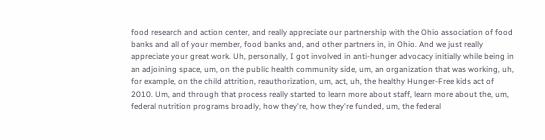food research and action center, and really appreciate our partnership with the Ohio association of food banks and all of your member, food banks and, and other partners in, in Ohio. And we just really appreciate your great work. Uh, personally, I got involved in anti-hunger advocacy initially while being in an adjoining space, um, on the public health community side, um, an organization that was working, uh, for example, on the child attrition, reauthorization, um, act, uh, the healthy Hunger-Free kids act of 2010. Um, and through that process really started to learn more about staff, learn more about the, um, federal nutrition programs broadly, how they're, how they're funded, um, the federal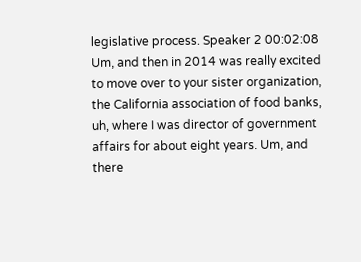legislative process. Speaker 2 00:02:08 Um, and then in 2014 was really excited to move over to your sister organization, the California association of food banks, uh, where I was director of government affairs for about eight years. Um, and there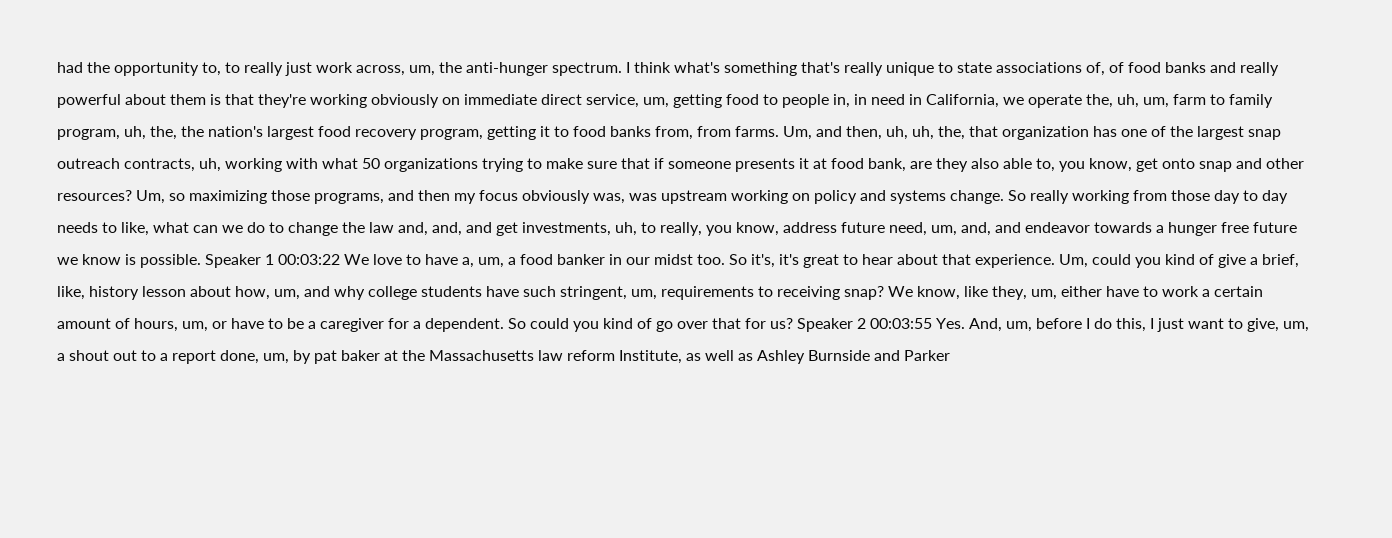had the opportunity to, to really just work across, um, the anti-hunger spectrum. I think what's something that's really unique to state associations of, of food banks and really powerful about them is that they're working obviously on immediate direct service, um, getting food to people in, in need in California, we operate the, uh, um, farm to family program, uh, the, the nation's largest food recovery program, getting it to food banks from, from farms. Um, and then, uh, uh, the, that organization has one of the largest snap outreach contracts, uh, working with what 50 organizations trying to make sure that if someone presents it at food bank, are they also able to, you know, get onto snap and other resources? Um, so maximizing those programs, and then my focus obviously was, was upstream working on policy and systems change. So really working from those day to day needs to like, what can we do to change the law and, and, and get investments, uh, to really, you know, address future need, um, and, and endeavor towards a hunger free future we know is possible. Speaker 1 00:03:22 We love to have a, um, a food banker in our midst too. So it's, it's great to hear about that experience. Um, could you kind of give a brief, like, history lesson about how, um, and why college students have such stringent, um, requirements to receiving snap? We know, like they, um, either have to work a certain amount of hours, um, or have to be a caregiver for a dependent. So could you kind of go over that for us? Speaker 2 00:03:55 Yes. And, um, before I do this, I just want to give, um, a shout out to a report done, um, by pat baker at the Massachusetts law reform Institute, as well as Ashley Burnside and Parker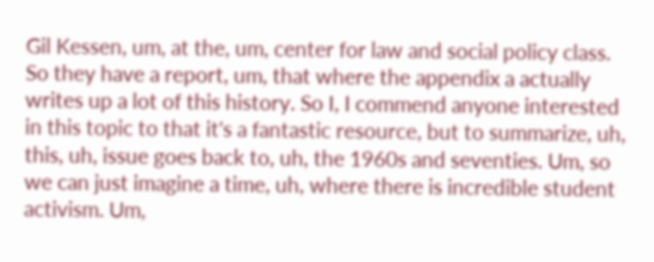Gil Kessen, um, at the, um, center for law and social policy class. So they have a report, um, that where the appendix a actually writes up a lot of this history. So I, I commend anyone interested in this topic to that it's a fantastic resource, but to summarize, uh, this, uh, issue goes back to, uh, the 1960s and seventies. Um, so we can just imagine a time, uh, where there is incredible student activism. Um,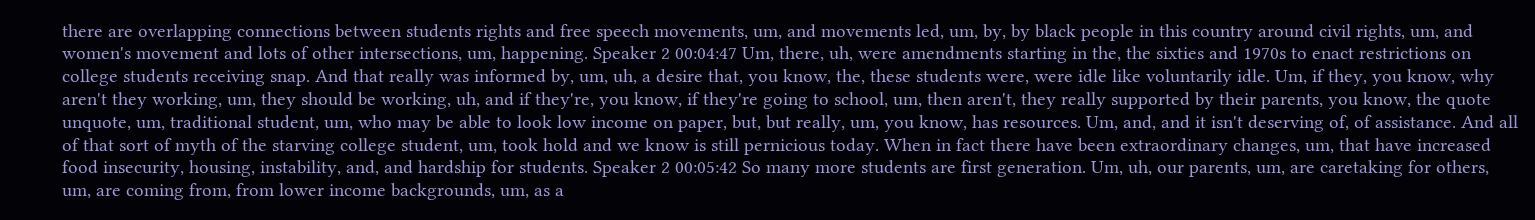there are overlapping connections between students rights and free speech movements, um, and movements led, um, by, by black people in this country around civil rights, um, and women's movement and lots of other intersections, um, happening. Speaker 2 00:04:47 Um, there, uh, were amendments starting in the, the sixties and 1970s to enact restrictions on college students receiving snap. And that really was informed by, um, uh, a desire that, you know, the, these students were, were idle like voluntarily idle. Um, if they, you know, why aren't they working, um, they should be working, uh, and if they're, you know, if they're going to school, um, then aren't, they really supported by their parents, you know, the quote unquote, um, traditional student, um, who may be able to look low income on paper, but, but really, um, you know, has resources. Um, and, and it isn't deserving of, of assistance. And all of that sort of myth of the starving college student, um, took hold and we know is still pernicious today. When in fact there have been extraordinary changes, um, that have increased food insecurity, housing, instability, and, and hardship for students. Speaker 2 00:05:42 So many more students are first generation. Um, uh, our parents, um, are caretaking for others, um, are coming from, from lower income backgrounds, um, as a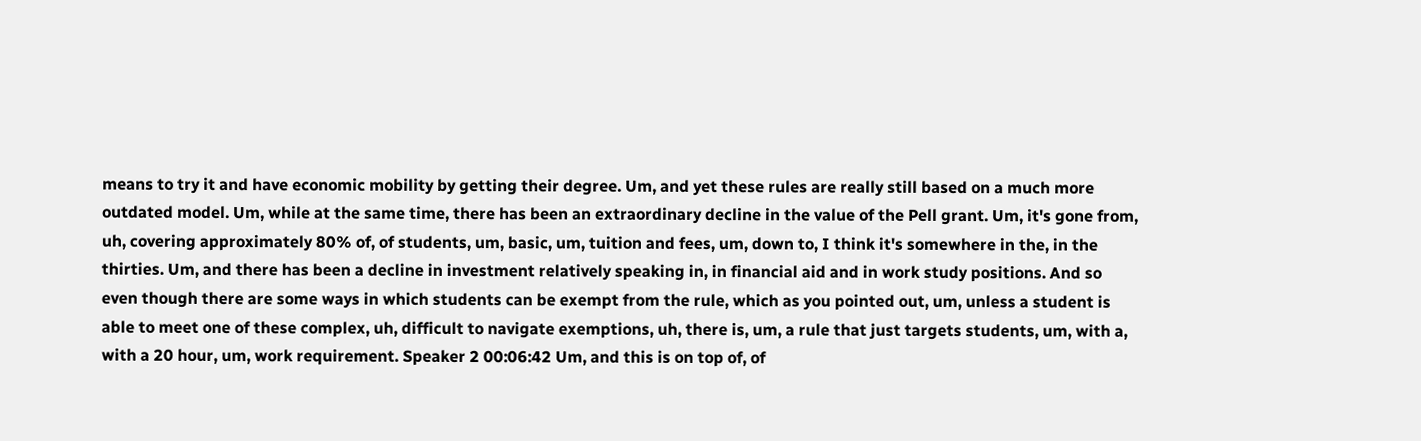means to try it and have economic mobility by getting their degree. Um, and yet these rules are really still based on a much more outdated model. Um, while at the same time, there has been an extraordinary decline in the value of the Pell grant. Um, it's gone from, uh, covering approximately 80% of, of students, um, basic, um, tuition and fees, um, down to, I think it's somewhere in the, in the thirties. Um, and there has been a decline in investment relatively speaking in, in financial aid and in work study positions. And so even though there are some ways in which students can be exempt from the rule, which as you pointed out, um, unless a student is able to meet one of these complex, uh, difficult to navigate exemptions, uh, there is, um, a rule that just targets students, um, with a, with a 20 hour, um, work requirement. Speaker 2 00:06:42 Um, and this is on top of, of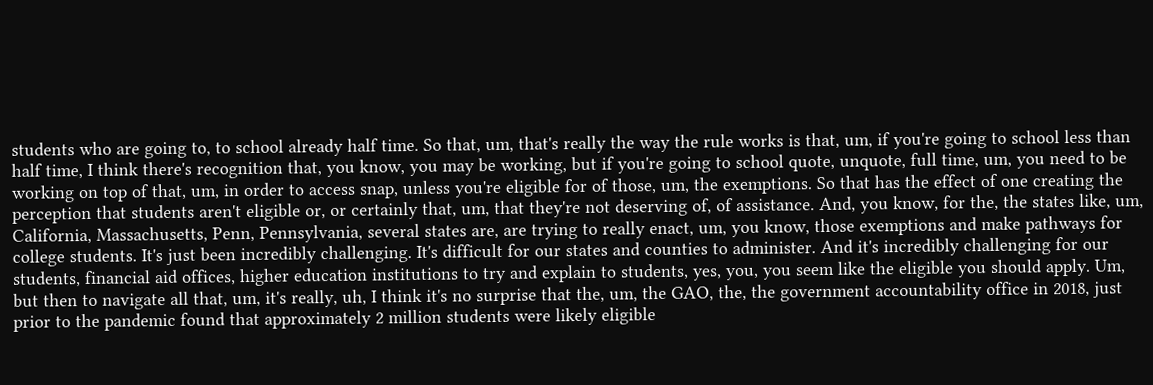students who are going to, to school already half time. So that, um, that's really the way the rule works is that, um, if you're going to school less than half time, I think there's recognition that, you know, you may be working, but if you're going to school quote, unquote, full time, um, you need to be working on top of that, um, in order to access snap, unless you're eligible for of those, um, the exemptions. So that has the effect of one creating the perception that students aren't eligible or, or certainly that, um, that they're not deserving of, of assistance. And, you know, for the, the states like, um, California, Massachusetts, Penn, Pennsylvania, several states are, are trying to really enact, um, you know, those exemptions and make pathways for college students. It's just been incredibly challenging. It's difficult for our states and counties to administer. And it's incredibly challenging for our students, financial aid offices, higher education institutions to try and explain to students, yes, you, you seem like the eligible you should apply. Um, but then to navigate all that, um, it's really, uh, I think it's no surprise that the, um, the GAO, the, the government accountability office in 2018, just prior to the pandemic found that approximately 2 million students were likely eligible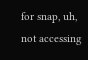for snap, uh, not accessing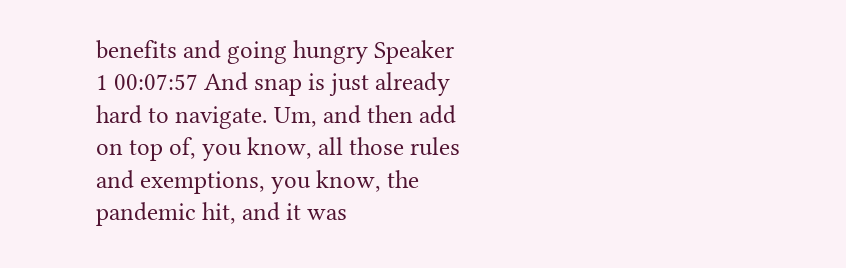benefits and going hungry Speaker 1 00:07:57 And snap is just already hard to navigate. Um, and then add on top of, you know, all those rules and exemptions, you know, the pandemic hit, and it was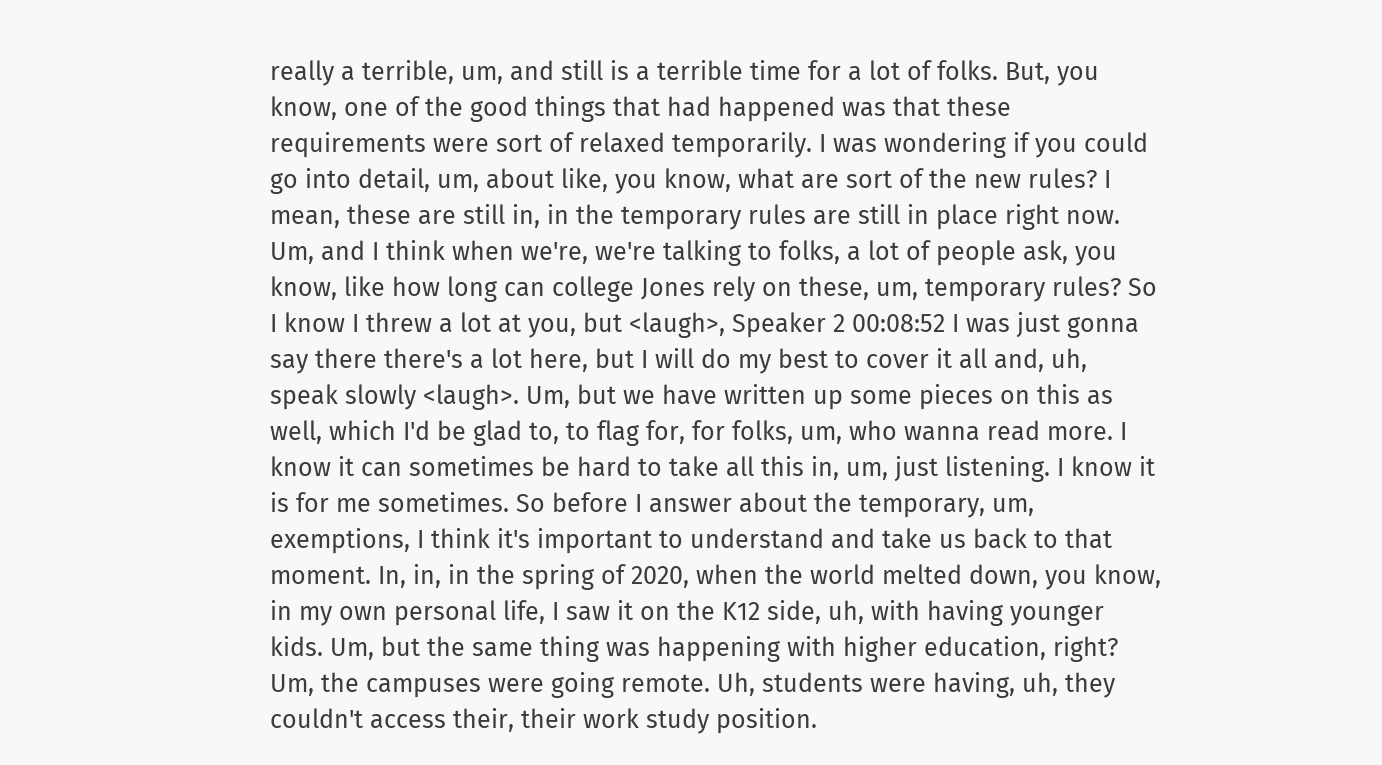really a terrible, um, and still is a terrible time for a lot of folks. But, you know, one of the good things that had happened was that these requirements were sort of relaxed temporarily. I was wondering if you could go into detail, um, about like, you know, what are sort of the new rules? I mean, these are still in, in the temporary rules are still in place right now. Um, and I think when we're, we're talking to folks, a lot of people ask, you know, like how long can college Jones rely on these, um, temporary rules? So I know I threw a lot at you, but <laugh>, Speaker 2 00:08:52 I was just gonna say there there's a lot here, but I will do my best to cover it all and, uh, speak slowly <laugh>. Um, but we have written up some pieces on this as well, which I'd be glad to, to flag for, for folks, um, who wanna read more. I know it can sometimes be hard to take all this in, um, just listening. I know it is for me sometimes. So before I answer about the temporary, um, exemptions, I think it's important to understand and take us back to that moment. In, in, in the spring of 2020, when the world melted down, you know, in my own personal life, I saw it on the K12 side, uh, with having younger kids. Um, but the same thing was happening with higher education, right? Um, the campuses were going remote. Uh, students were having, uh, they couldn't access their, their work study position.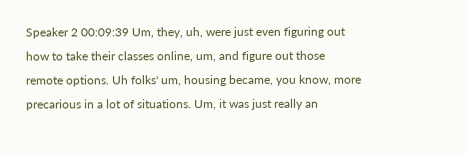Speaker 2 00:09:39 Um, they, uh, were just even figuring out how to take their classes online, um, and figure out those remote options. Uh folks' um, housing became, you know, more precarious in a lot of situations. Um, it was just really an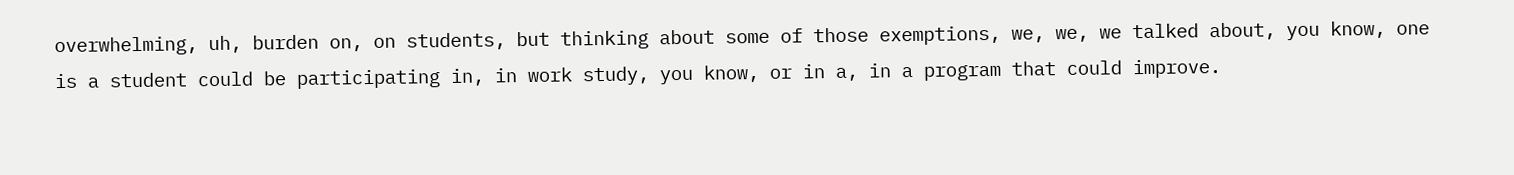overwhelming, uh, burden on, on students, but thinking about some of those exemptions, we, we, we talked about, you know, one is a student could be participating in, in work study, you know, or in a, in a program that could improve.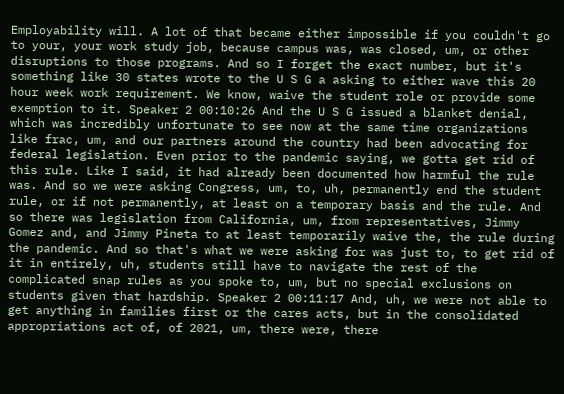Employability will. A lot of that became either impossible if you couldn't go to your, your work study job, because campus was, was closed, um, or other disruptions to those programs. And so I forget the exact number, but it's something like 30 states wrote to the U S G a asking to either wave this 20 hour week work requirement. We know, waive the student role or provide some exemption to it. Speaker 2 00:10:26 And the U S G issued a blanket denial, which was incredibly unfortunate to see now at the same time organizations like frac, um, and our partners around the country had been advocating for federal legislation. Even prior to the pandemic saying, we gotta get rid of this rule. Like I said, it had already been documented how harmful the rule was. And so we were asking Congress, um, to, uh, permanently end the student rule, or if not permanently, at least on a temporary basis and the rule. And so there was legislation from California, um, from representatives, Jimmy Gomez and, and Jimmy Pineta to at least temporarily waive the, the rule during the pandemic. And so that's what we were asking for was just to, to get rid of it in entirely, uh, students still have to navigate the rest of the complicated snap rules as you spoke to, um, but no special exclusions on students given that hardship. Speaker 2 00:11:17 And, uh, we were not able to get anything in families first or the cares acts, but in the consolidated appropriations act of, of 2021, um, there were, there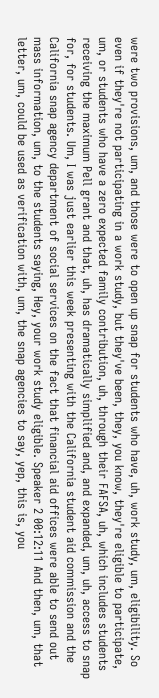were two provisions, um, and those were to open up snap for students who have, uh, work study, um, eligibility. So even if they're not participating in a work study, but they've been, they, you know, they're eligible to participate, um, or students who have a zero expected family contribution, uh, through their FAFSA, uh, which includes students receiving the maximum Pell grant and that, uh, has dramatically simplified and, and expanded, um, uh, access to snap for, for students. Um, I was just earlier this week presenting with the California student aid commission and the California snap agency department of social services on the fact that financial aid offices were able to send out mass information, um, to the students saying, Hey, your work study eligible. Speaker 2 00:12:11 And then, um, that letter, um, could be used as verification with, um, the snap agencies to say, yep, this is, you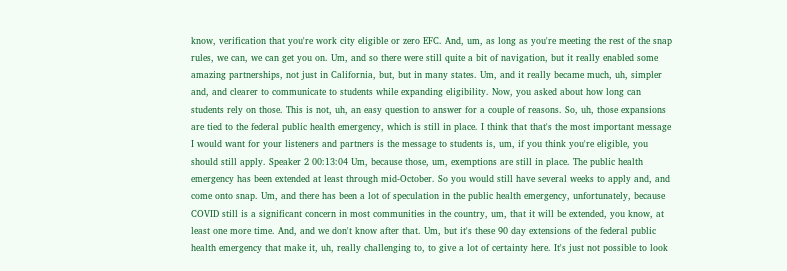know, verification that you're work city eligible or zero EFC. And, um, as long as you're meeting the rest of the snap rules, we can, we can get you on. Um, and so there were still quite a bit of navigation, but it really enabled some amazing partnerships, not just in California, but, but in many states. Um, and it really became much, uh, simpler and, and clearer to communicate to students while expanding eligibility. Now, you asked about how long can students rely on those. This is not, uh, an easy question to answer for a couple of reasons. So, uh, those expansions are tied to the federal public health emergency, which is still in place. I think that that's the most important message I would want for your listeners and partners is the message to students is, um, if you think you're eligible, you should still apply. Speaker 2 00:13:04 Um, because those, um, exemptions are still in place. The public health emergency has been extended at least through mid-October. So you would still have several weeks to apply and, and come onto snap. Um, and there has been a lot of speculation in the public health emergency, unfortunately, because COVID still is a significant concern in most communities in the country, um, that it will be extended, you know, at least one more time. And, and we don't know after that. Um, but it's these 90 day extensions of the federal public health emergency that make it, uh, really challenging to, to give a lot of certainty here. It's just not possible to look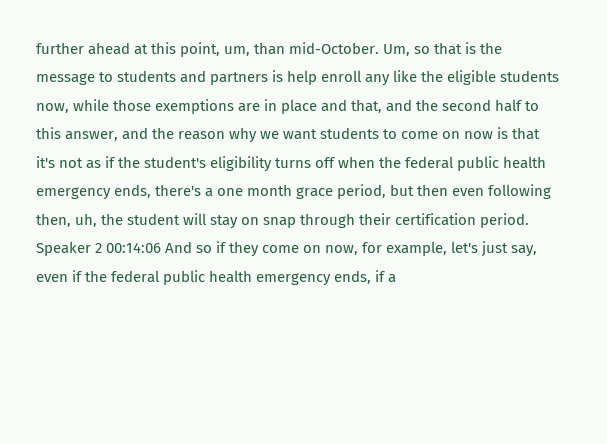further ahead at this point, um, than mid-October. Um, so that is the message to students and partners is help enroll any like the eligible students now, while those exemptions are in place and that, and the second half to this answer, and the reason why we want students to come on now is that it's not as if the student's eligibility turns off when the federal public health emergency ends, there's a one month grace period, but then even following then, uh, the student will stay on snap through their certification period. Speaker 2 00:14:06 And so if they come on now, for example, let's just say, even if the federal public health emergency ends, if a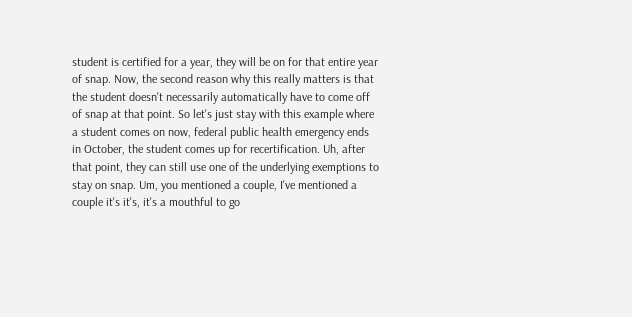student is certified for a year, they will be on for that entire year of snap. Now, the second reason why this really matters is that the student doesn't necessarily automatically have to come off of snap at that point. So let's just stay with this example where a student comes on now, federal public health emergency ends in October, the student comes up for recertification. Uh, after that point, they can still use one of the underlying exemptions to stay on snap. Um, you mentioned a couple, I've mentioned a couple it's it's, it's a mouthful to go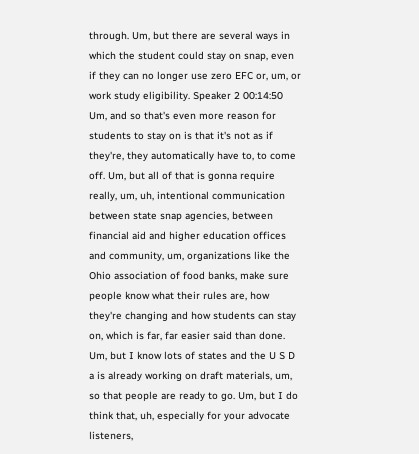through. Um, but there are several ways in which the student could stay on snap, even if they can no longer use zero EFC or, um, or work study eligibility. Speaker 2 00:14:50 Um, and so that's even more reason for students to stay on is that it's not as if they're, they automatically have to, to come off. Um, but all of that is gonna require really, um, uh, intentional communication between state snap agencies, between financial aid and higher education offices and community, um, organizations like the Ohio association of food banks, make sure people know what their rules are, how they're changing and how students can stay on, which is far, far easier said than done. Um, but I know lots of states and the U S D a is already working on draft materials, um, so that people are ready to go. Um, but I do think that, uh, especially for your advocate listeners,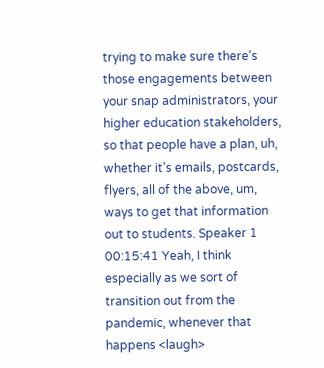trying to make sure there's those engagements between your snap administrators, your higher education stakeholders, so that people have a plan, uh, whether it's emails, postcards, flyers, all of the above, um, ways to get that information out to students. Speaker 1 00:15:41 Yeah, I think especially as we sort of transition out from the pandemic, whenever that happens <laugh>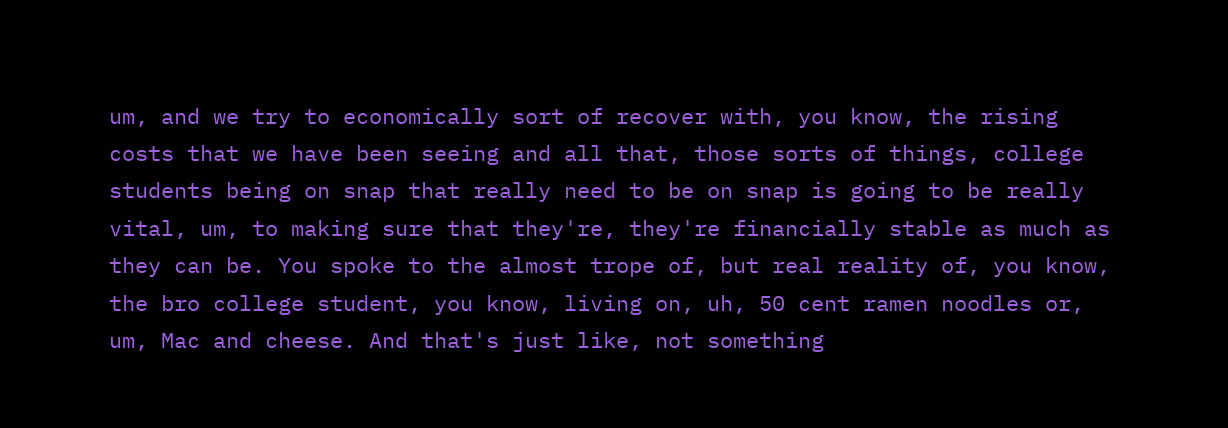um, and we try to economically sort of recover with, you know, the rising costs that we have been seeing and all that, those sorts of things, college students being on snap that really need to be on snap is going to be really vital, um, to making sure that they're, they're financially stable as much as they can be. You spoke to the almost trope of, but real reality of, you know, the bro college student, you know, living on, uh, 50 cent ramen noodles or, um, Mac and cheese. And that's just like, not something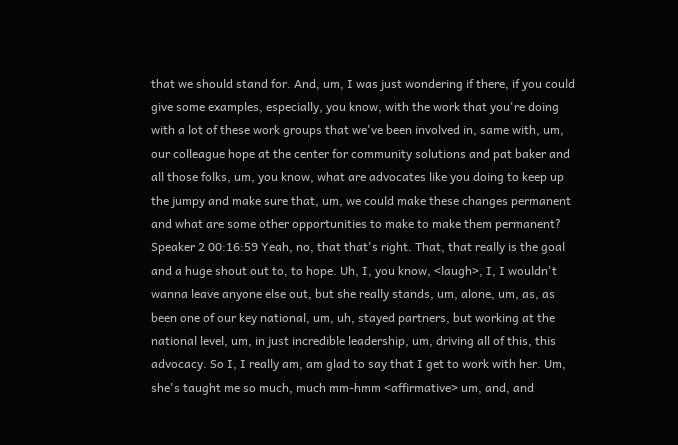that we should stand for. And, um, I was just wondering if there, if you could give some examples, especially, you know, with the work that you're doing with a lot of these work groups that we've been involved in, same with, um, our colleague hope at the center for community solutions and pat baker and all those folks, um, you know, what are advocates like you doing to keep up the jumpy and make sure that, um, we could make these changes permanent and what are some other opportunities to make to make them permanent? Speaker 2 00:16:59 Yeah, no, that that's right. That, that really is the goal and a huge shout out to, to hope. Uh, I, you know, <laugh>, I, I wouldn't wanna leave anyone else out, but she really stands, um, alone, um, as, as been one of our key national, um, uh, stayed partners, but working at the national level, um, in just incredible leadership, um, driving all of this, this advocacy. So I, I really am, am glad to say that I get to work with her. Um, she's taught me so much, much mm-hmm <affirmative> um, and, and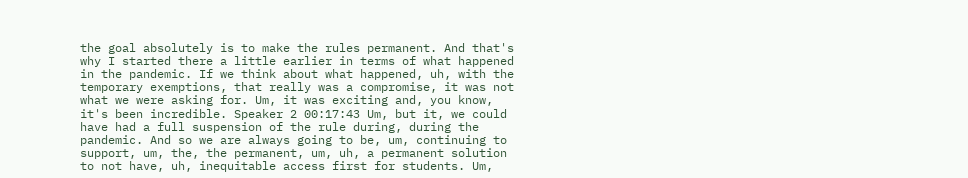the goal absolutely is to make the rules permanent. And that's why I started there a little earlier in terms of what happened in the pandemic. If we think about what happened, uh, with the temporary exemptions, that really was a compromise, it was not what we were asking for. Um, it was exciting and, you know, it's been incredible. Speaker 2 00:17:43 Um, but it, we could have had a full suspension of the rule during, during the pandemic. And so we are always going to be, um, continuing to support, um, the, the permanent, um, uh, a permanent solution to not have, uh, inequitable access first for students. Um,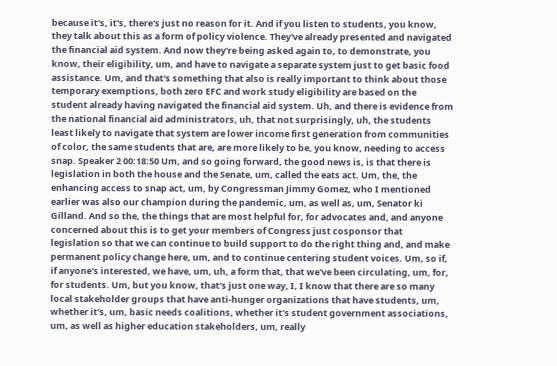because it's, it's, there's just no reason for it. And if you listen to students, you know, they talk about this as a form of policy violence. They've already presented and navigated the financial aid system. And now they're being asked again to, to demonstrate, you know, their eligibility, um, and have to navigate a separate system just to get basic food assistance. Um, and that's something that also is really important to think about those temporary exemptions, both zero EFC and work study eligibility are based on the student already having navigated the financial aid system. Uh, and there is evidence from the national financial aid administrators, uh, that not surprisingly, uh, the students least likely to navigate that system are lower income first generation from communities of color, the same students that are, are more likely to be, you know, needing to access snap. Speaker 2 00:18:50 Um, and so going forward, the good news is, is that there is legislation in both the house and the Senate, um, called the eats act. Um, the, the enhancing access to snap act, um, by Congressman Jimmy Gomez, who I mentioned earlier was also our champion during the pandemic, um, as well as, um, Senator ki Gilland. And so the, the things that are most helpful for, for advocates and, and anyone concerned about this is to get your members of Congress just cosponsor that legislation so that we can continue to build support to do the right thing and, and make permanent policy change here, um, and to continue centering student voices. Um, so if, if anyone's interested, we have, um, uh, a form that, that we've been circulating, um, for, for students. Um, but you know, that's just one way, I, I know that there are so many local stakeholder groups that have anti-hunger organizations that have students, um, whether it's, um, basic needs coalitions, whether it's student government associations, um, as well as higher education stakeholders, um, really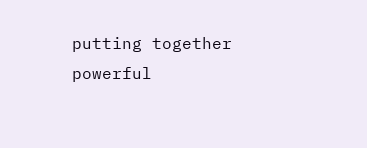putting together powerful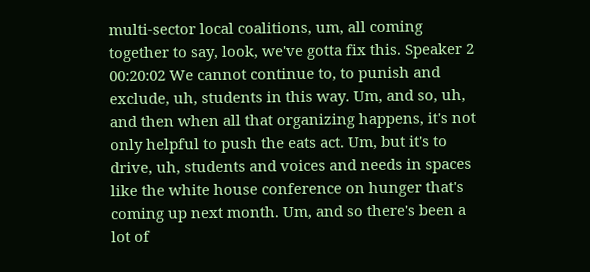multi-sector local coalitions, um, all coming together to say, look, we've gotta fix this. Speaker 2 00:20:02 We cannot continue to, to punish and exclude, uh, students in this way. Um, and so, uh, and then when all that organizing happens, it's not only helpful to push the eats act. Um, but it's to drive, uh, students and voices and needs in spaces like the white house conference on hunger that's coming up next month. Um, and so there's been a lot of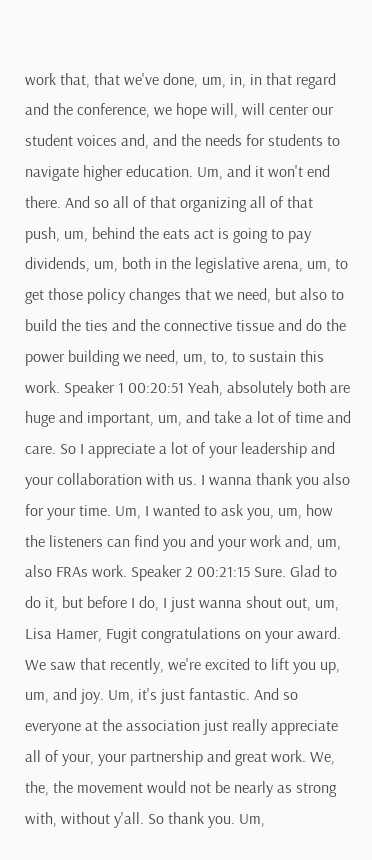work that, that we've done, um, in, in that regard and the conference, we hope will, will center our student voices and, and the needs for students to navigate higher education. Um, and it won't end there. And so all of that organizing all of that push, um, behind the eats act is going to pay dividends, um, both in the legislative arena, um, to get those policy changes that we need, but also to build the ties and the connective tissue and do the power building we need, um, to, to sustain this work. Speaker 1 00:20:51 Yeah, absolutely both are huge and important, um, and take a lot of time and care. So I appreciate a lot of your leadership and your collaboration with us. I wanna thank you also for your time. Um, I wanted to ask you, um, how the listeners can find you and your work and, um, also FRAs work. Speaker 2 00:21:15 Sure. Glad to do it, but before I do, I just wanna shout out, um, Lisa Hamer, Fugit congratulations on your award. We saw that recently, we're excited to lift you up, um, and joy. Um, it's just fantastic. And so everyone at the association just really appreciate all of your, your partnership and great work. We, the, the movement would not be nearly as strong with, without y'all. So thank you. Um,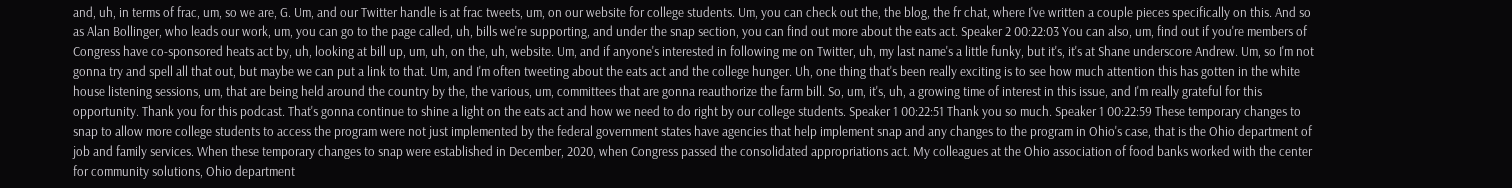and, uh, in terms of frac, um, so we are, G. Um, and our Twitter handle is at frac tweets, um, on our website for college students. Um, you can check out the, the blog, the fr chat, where I've written a couple pieces specifically on this. And so as Alan Bollinger, who leads our work, um, you can go to the page called, uh, bills we're supporting, and under the snap section, you can find out more about the eats act. Speaker 2 00:22:03 You can also, um, find out if you're members of Congress have co-sponsored heats act by, uh, looking at bill up, um, uh, on the, uh, website. Um, and if anyone's interested in following me on Twitter, uh, my last name's a little funky, but it's, it's at Shane underscore Andrew. Um, so I'm not gonna try and spell all that out, but maybe we can put a link to that. Um, and I'm often tweeting about the eats act and the college hunger. Uh, one thing that's been really exciting is to see how much attention this has gotten in the white house listening sessions, um, that are being held around the country by the, the various, um, committees that are gonna reauthorize the farm bill. So, um, it's, uh, a growing time of interest in this issue, and I'm really grateful for this opportunity. Thank you for this podcast. That's gonna continue to shine a light on the eats act and how we need to do right by our college students. Speaker 1 00:22:51 Thank you so much. Speaker 1 00:22:59 These temporary changes to snap to allow more college students to access the program were not just implemented by the federal government states have agencies that help implement snap and any changes to the program in Ohio's case, that is the Ohio department of job and family services. When these temporary changes to snap were established in December, 2020, when Congress passed the consolidated appropriations act. My colleagues at the Ohio association of food banks worked with the center for community solutions, Ohio department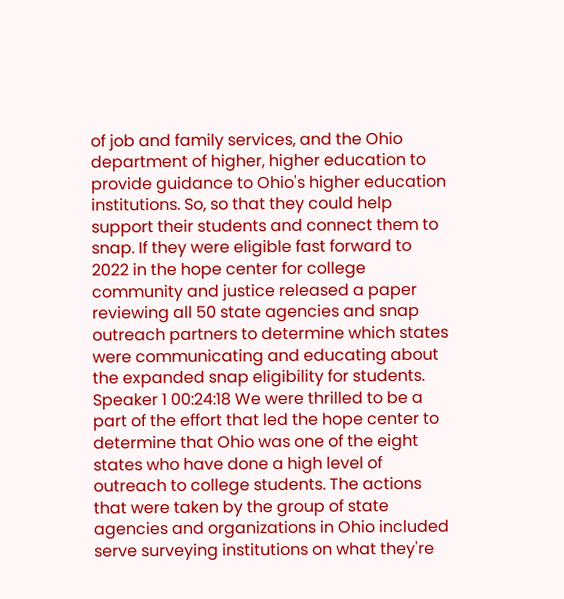of job and family services, and the Ohio department of higher, higher education to provide guidance to Ohio's higher education institutions. So, so that they could help support their students and connect them to snap. If they were eligible fast forward to 2022 in the hope center for college community and justice released a paper reviewing all 50 state agencies and snap outreach partners to determine which states were communicating and educating about the expanded snap eligibility for students. Speaker 1 00:24:18 We were thrilled to be a part of the effort that led the hope center to determine that Ohio was one of the eight states who have done a high level of outreach to college students. The actions that were taken by the group of state agencies and organizations in Ohio included serve surveying institutions on what they're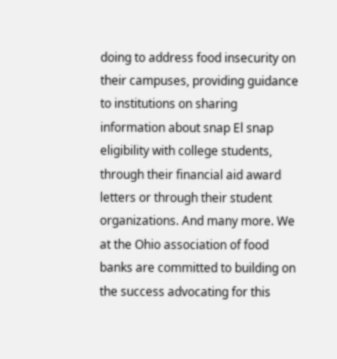doing to address food insecurity on their campuses, providing guidance to institutions on sharing information about snap El snap eligibility with college students, through their financial aid award letters or through their student organizations. And many more. We at the Ohio association of food banks are committed to building on the success advocating for this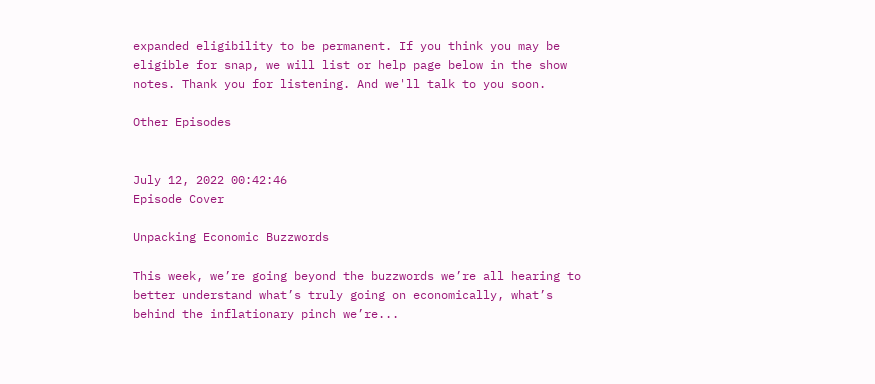expanded eligibility to be permanent. If you think you may be eligible for snap, we will list or help page below in the show notes. Thank you for listening. And we'll talk to you soon.

Other Episodes


July 12, 2022 00:42:46
Episode Cover

Unpacking Economic Buzzwords

This week, we’re going beyond the buzzwords we’re all hearing to better understand what’s truly going on economically, what’s behind the inflationary pinch we’re...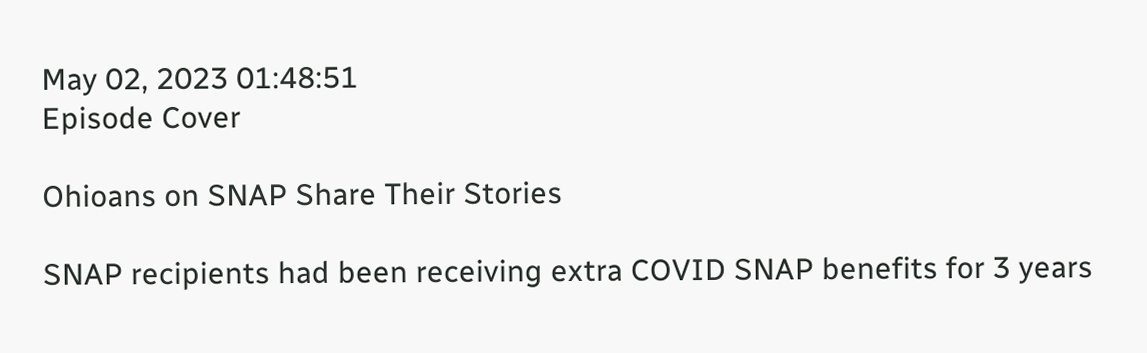May 02, 2023 01:48:51
Episode Cover

Ohioans on SNAP Share Their Stories

SNAP recipients had been receiving extra COVID SNAP benefits for 3 years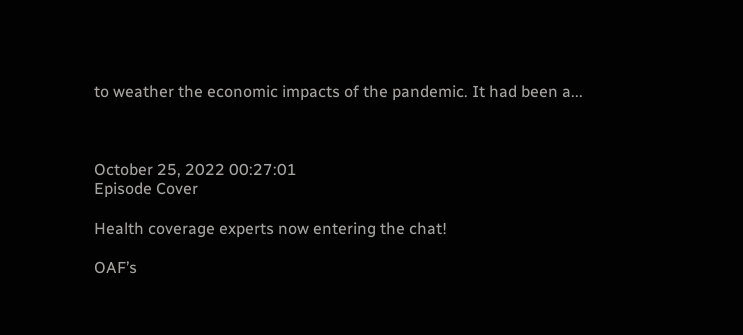to weather the economic impacts of the pandemic. It had been a...



October 25, 2022 00:27:01
Episode Cover

Health coverage experts now entering the chat!

OAF’s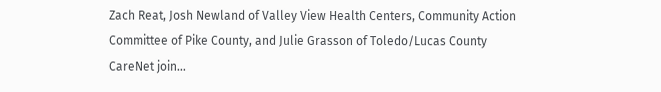Zach Reat, Josh Newland of Valley View Health Centers, Community Action Committee of Pike County, and Julie Grasson of Toledo/Lucas County CareNet join...